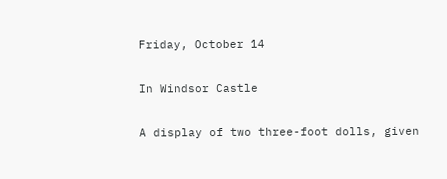Friday, October 14

In Windsor Castle

A display of two three-foot dolls, given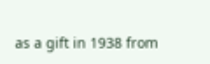as a gift in 1938 from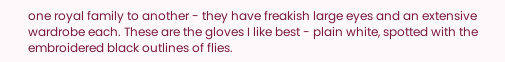one royal family to another - they have freakish large eyes and an extensive wardrobe each. These are the gloves I like best - plain white, spotted with the embroidered black outlines of flies.